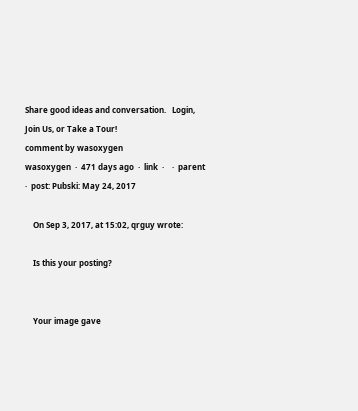Share good ideas and conversation.   Login, Join Us, or Take a Tour!
comment by wasoxygen
wasoxygen  ·  471 days ago  ·  link  ·    ·  parent  ·  post: Pubski: May 24, 2017

    On Sep 3, 2017, at 15:02, qrguy wrote:

    Is this your posting?


    Your image gave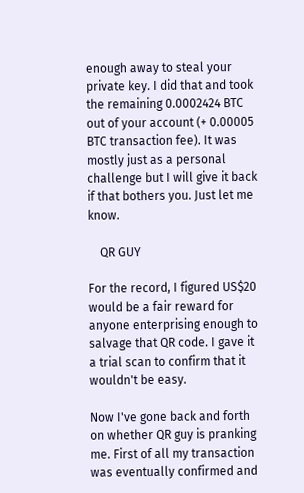enough away to steal your private key. I did that and took the remaining 0.0002424 BTC out of your account (+ 0.00005 BTC transaction fee). It was mostly just as a personal challenge but I will give it back if that bothers you. Just let me know.

    QR GUY

For the record, I figured US$20 would be a fair reward for anyone enterprising enough to salvage that QR code. I gave it a trial scan to confirm that it wouldn't be easy.

Now I've gone back and forth on whether QR guy is pranking me. First of all my transaction was eventually confirmed and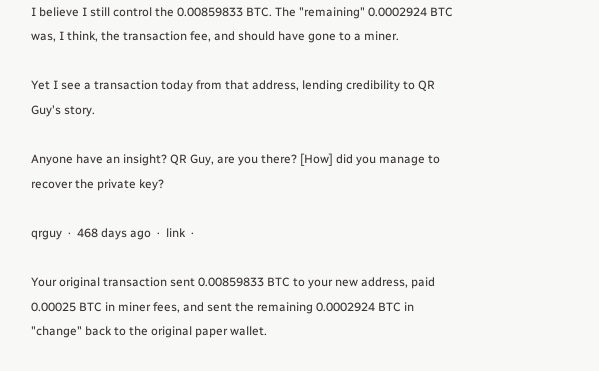I believe I still control the 0.00859833 BTC. The "remaining" 0.0002924 BTC was, I think, the transaction fee, and should have gone to a miner.

Yet I see a transaction today from that address, lending credibility to QR Guy's story.

Anyone have an insight? QR Guy, are you there? [How] did you manage to recover the private key?

qrguy  ·  468 days ago  ·  link  ·

Your original transaction sent 0.00859833 BTC to your new address, paid 0.00025 BTC in miner fees, and sent the remaining 0.0002924 BTC in "change" back to the original paper wallet.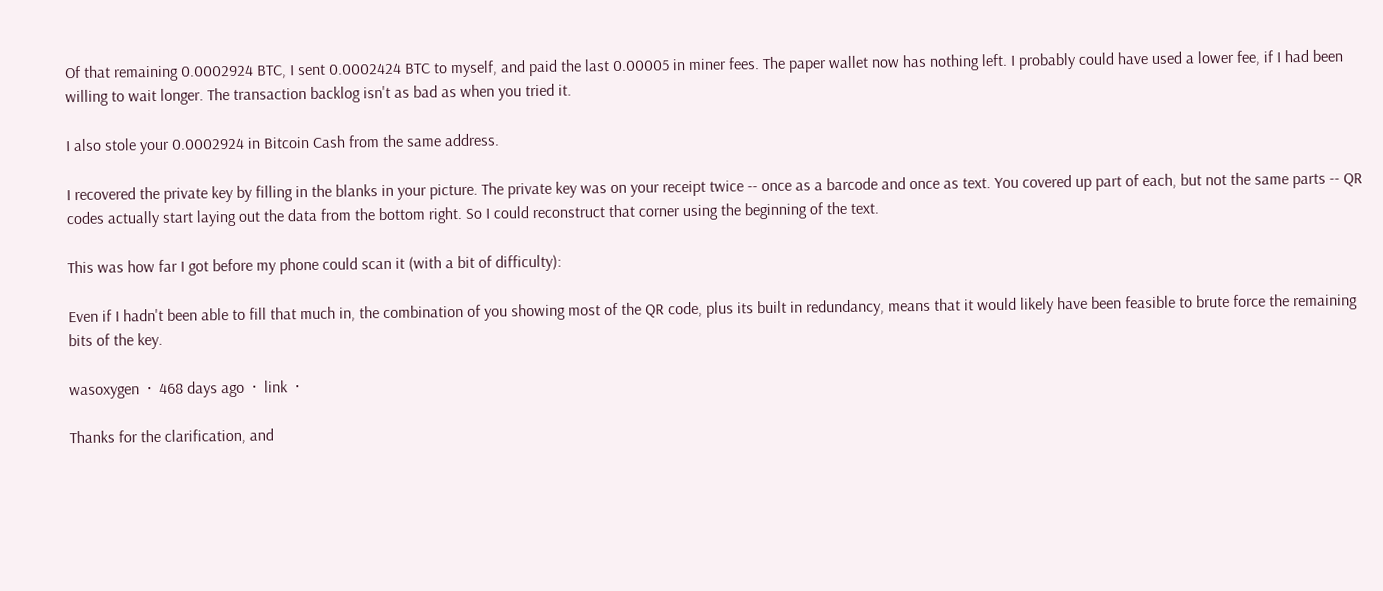Of that remaining 0.0002924 BTC, I sent 0.0002424 BTC to myself, and paid the last 0.00005 in miner fees. The paper wallet now has nothing left. I probably could have used a lower fee, if I had been willing to wait longer. The transaction backlog isn't as bad as when you tried it.

I also stole your 0.0002924 in Bitcoin Cash from the same address.

I recovered the private key by filling in the blanks in your picture. The private key was on your receipt twice -- once as a barcode and once as text. You covered up part of each, but not the same parts -- QR codes actually start laying out the data from the bottom right. So I could reconstruct that corner using the beginning of the text.

This was how far I got before my phone could scan it (with a bit of difficulty):

Even if I hadn't been able to fill that much in, the combination of you showing most of the QR code, plus its built in redundancy, means that it would likely have been feasible to brute force the remaining bits of the key.

wasoxygen  ·  468 days ago  ·  link  ·

Thanks for the clarification, and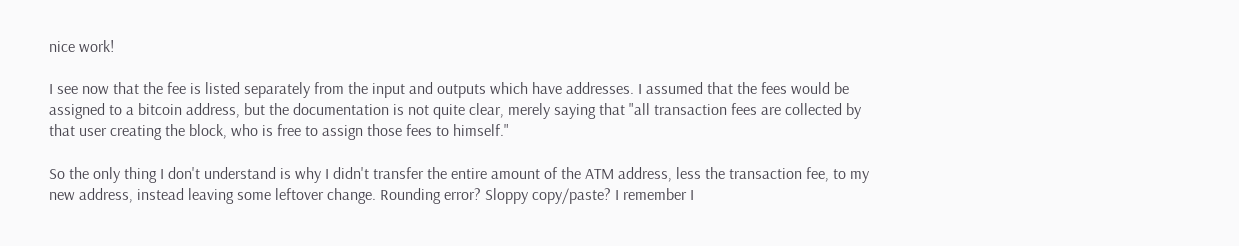nice work!

I see now that the fee is listed separately from the input and outputs which have addresses. I assumed that the fees would be assigned to a bitcoin address, but the documentation is not quite clear, merely saying that "all transaction fees are collected by that user creating the block, who is free to assign those fees to himself."

So the only thing I don't understand is why I didn't transfer the entire amount of the ATM address, less the transaction fee, to my new address, instead leaving some leftover change. Rounding error? Sloppy copy/paste? I remember I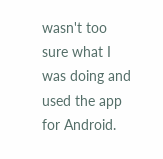wasn't too sure what I was doing and used the app for Android.